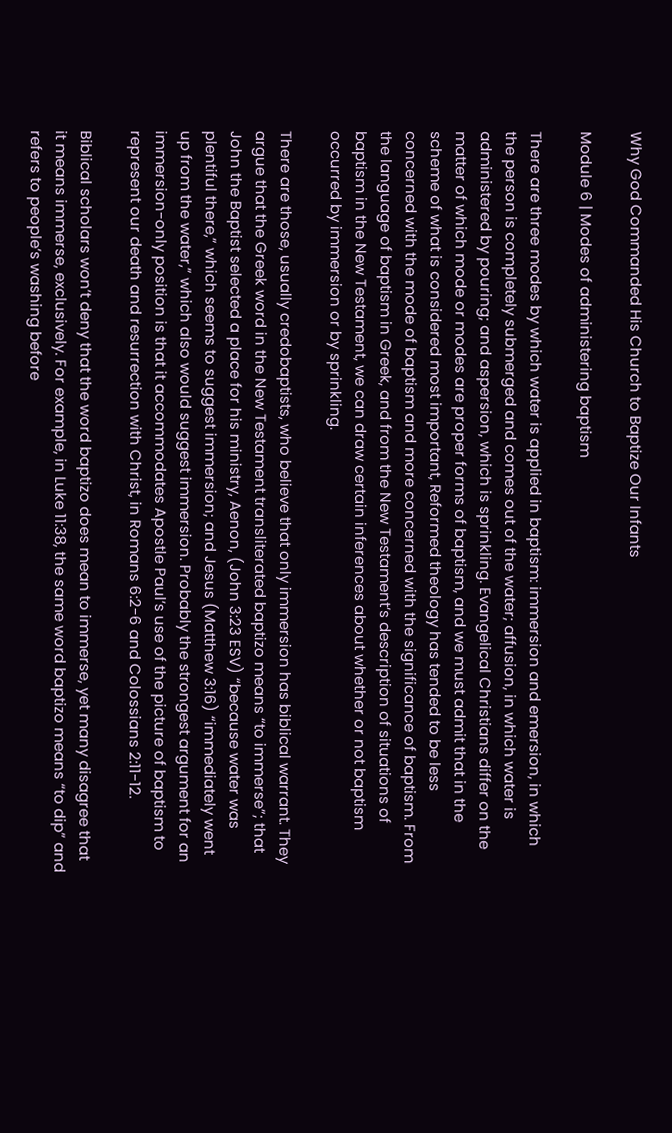Why God Commanded His Church to Baptize Our Infants

Module 6 | Modes of administering baptism

There are three modes by which water is applied in baptism: immersion and emersion, in which the person is completely submerged and comes out of the water; affusion, in which water is administered by pouring; and aspersion, which is sprinkling. Evangelical Christians differ on the matter of which mode or modes are proper forms of baptism, and we must admit that in the scheme of what is considered most important, Reformed theology has tended to be less concerned with the mode of baptism and more concerned with the significance of baptism. From the language of baptism in Greek, and from the New Testament’s description of situations of baptism in the New Testament, we can draw certain inferences about whether or not baptism occurred by immersion or by sprinkling.

There are those, usually credobaptists, who believe that only immersion has biblical warrant. They argue that the Greek word in the New Testament transliterated baptizo means “to immerse”; that John the Baptist selected a place for his ministry, Aenon, (John 3:23 ESV) “because water was plentiful there,” which seems to suggest immersion; and Jesus (Matthew 3:16) “immediately went up from the water,” which also would suggest immersion. Probably the strongest argument for an immersion-only position is that it accommodates Apostle Paul’s use of the picture of baptism to represent our death and resurrection with Christ, in Romans 6:2-6 and Colossians 2:11-12.

Biblical scholars won’t deny that the word baptizo does mean to immerse, yet many disagree that it means immerse, exclusively. For example, in Luke 11:38, the same word baptizo means “to dip” and refers to people’s washing before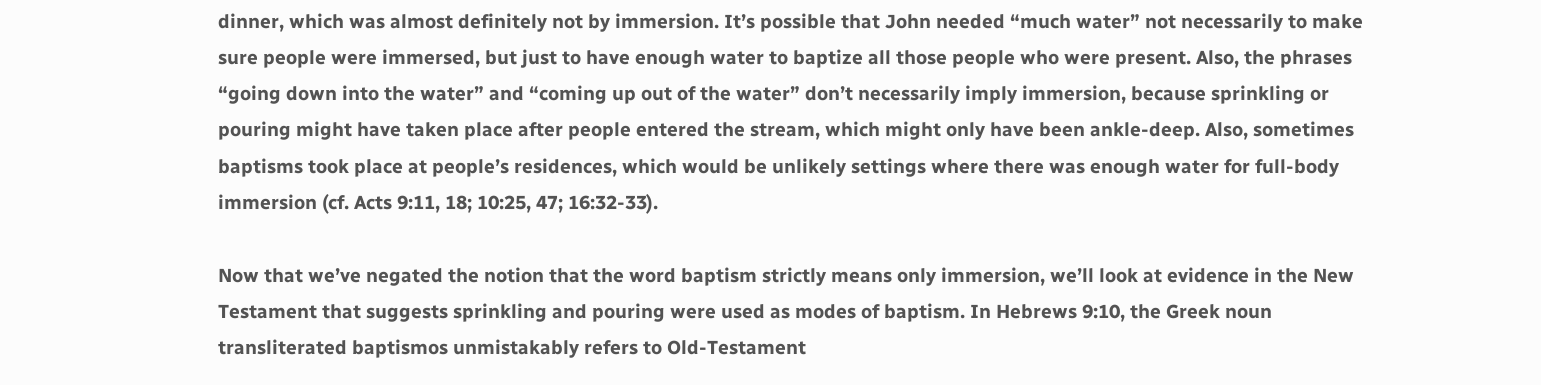dinner, which was almost definitely not by immersion. It’s possible that John needed “much water” not necessarily to make sure people were immersed, but just to have enough water to baptize all those people who were present. Also, the phrases “going down into the water” and “coming up out of the water” don’t necessarily imply immersion, because sprinkling or pouring might have taken place after people entered the stream, which might only have been ankle-deep. Also, sometimes baptisms took place at people’s residences, which would be unlikely settings where there was enough water for full-body immersion (cf. Acts 9:11, 18; 10:25, 47; 16:32-33).

Now that we’ve negated the notion that the word baptism strictly means only immersion, we’ll look at evidence in the New Testament that suggests sprinkling and pouring were used as modes of baptism. In Hebrews 9:10, the Greek noun transliterated baptismos unmistakably refers to Old-Testament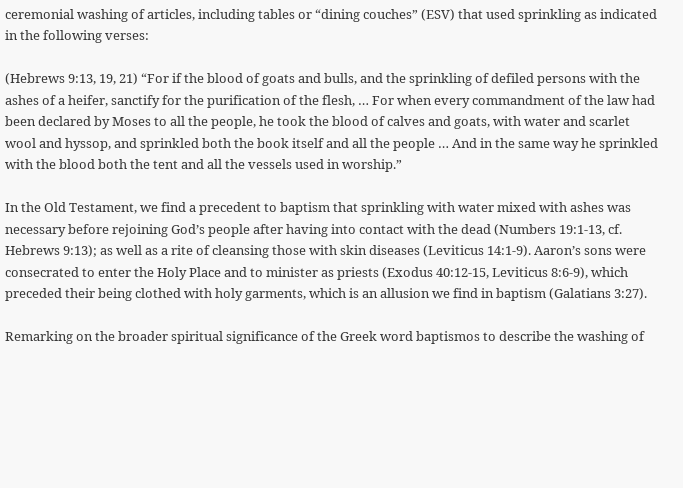ceremonial washing of articles, including tables or “dining couches” (ESV) that used sprinkling as indicated in the following verses:

(Hebrews 9:13, 19, 21) “For if the blood of goats and bulls, and the sprinkling of defiled persons with the ashes of a heifer, sanctify for the purification of the flesh, … For when every commandment of the law had been declared by Moses to all the people, he took the blood of calves and goats, with water and scarlet wool and hyssop, and sprinkled both the book itself and all the people … And in the same way he sprinkled with the blood both the tent and all the vessels used in worship.”

In the Old Testament, we find a precedent to baptism that sprinkling with water mixed with ashes was necessary before rejoining God’s people after having into contact with the dead (Numbers 19:1-13, cf. Hebrews 9:13); as well as a rite of cleansing those with skin diseases (Leviticus 14:1-9). Aaron’s sons were consecrated to enter the Holy Place and to minister as priests (Exodus 40:12-15, Leviticus 8:6-9), which preceded their being clothed with holy garments, which is an allusion we find in baptism (Galatians 3:27).

Remarking on the broader spiritual significance of the Greek word baptismos to describe the washing of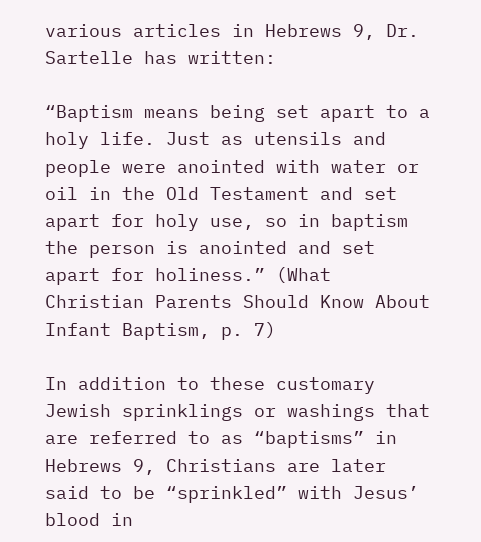various articles in Hebrews 9, Dr. Sartelle has written:

“Baptism means being set apart to a holy life. Just as utensils and people were anointed with water or oil in the Old Testament and set apart for holy use, so in baptism the person is anointed and set apart for holiness.” (What Christian Parents Should Know About Infant Baptism, p. 7)

In addition to these customary Jewish sprinklings or washings that are referred to as “baptisms” in Hebrews 9, Christians are later said to be “sprinkled” with Jesus’ blood in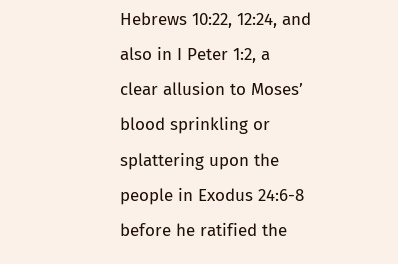Hebrews 10:22, 12:24, and also in I Peter 1:2, a clear allusion to Moses’ blood sprinkling or splattering upon the people in Exodus 24:6-8 before he ratified the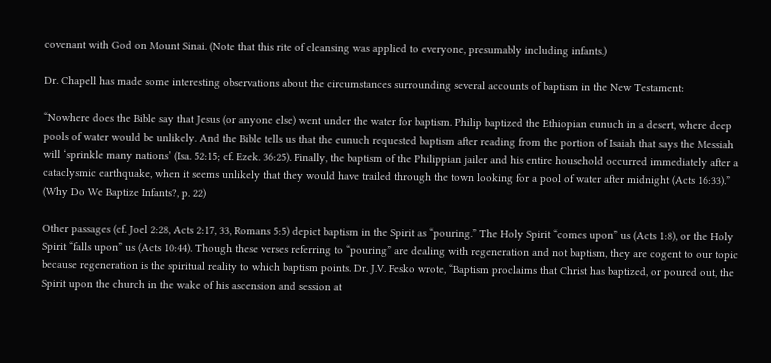covenant with God on Mount Sinai. (Note that this rite of cleansing was applied to everyone, presumably including infants.)

Dr. Chapell has made some interesting observations about the circumstances surrounding several accounts of baptism in the New Testament:

“Nowhere does the Bible say that Jesus (or anyone else) went under the water for baptism. Philip baptized the Ethiopian eunuch in a desert, where deep pools of water would be unlikely. And the Bible tells us that the eunuch requested baptism after reading from the portion of Isaiah that says the Messiah will ‘sprinkle many nations’ (Isa. 52:15; cf. Ezek. 36:25). Finally, the baptism of the Philippian jailer and his entire household occurred immediately after a cataclysmic earthquake, when it seems unlikely that they would have trailed through the town looking for a pool of water after midnight (Acts 16:33).” (Why Do We Baptize Infants?, p. 22)

Other passages (cf. Joel 2:28, Acts 2:17, 33, Romans 5:5) depict baptism in the Spirit as “pouring.” The Holy Spirit “comes upon” us (Acts 1:8), or the Holy Spirit “falls upon” us (Acts 10:44). Though these verses referring to “pouring” are dealing with regeneration and not baptism, they are cogent to our topic because regeneration is the spiritual reality to which baptism points. Dr. J.V. Fesko wrote, “Baptism proclaims that Christ has baptized, or poured out, the Spirit upon the church in the wake of his ascension and session at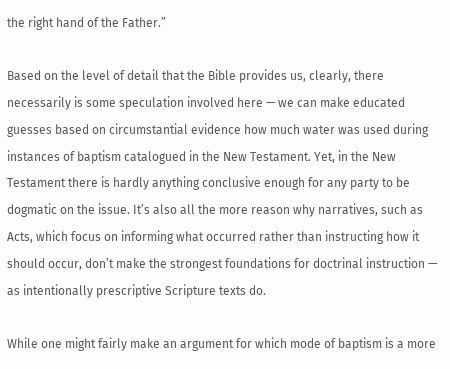the right hand of the Father.”

Based on the level of detail that the Bible provides us, clearly, there necessarily is some speculation involved here — we can make educated guesses based on circumstantial evidence how much water was used during instances of baptism catalogued in the New Testament. Yet, in the New Testament there is hardly anything conclusive enough for any party to be dogmatic on the issue. It’s also all the more reason why narratives, such as Acts, which focus on informing what occurred rather than instructing how it should occur, don’t make the strongest foundations for doctrinal instruction — as intentionally prescriptive Scripture texts do.

While one might fairly make an argument for which mode of baptism is a more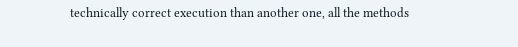technically correct execution than another one, all the methods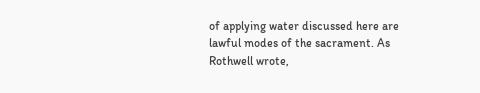of applying water discussed here are lawful modes of the sacrament. As Rothwell wrote,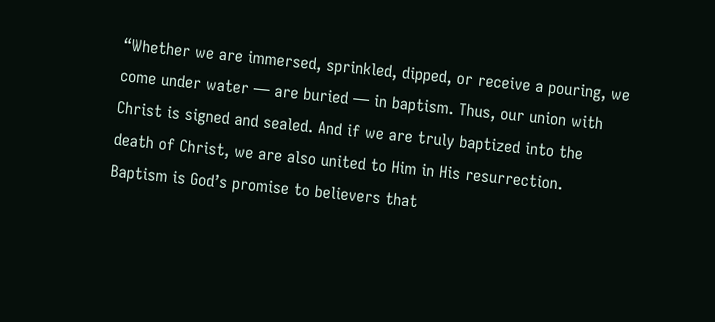“Whether we are immersed, sprinkled, dipped, or receive a pouring, we come under water — are buried — in baptism. Thus, our union with Christ is signed and sealed. And if we are truly baptized into the death of Christ, we are also united to Him in His resurrection. Baptism is God’s promise to believers that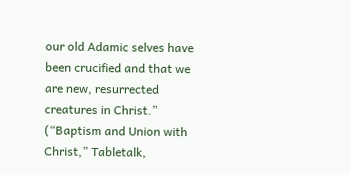our old Adamic selves have been crucified and that we are new, resurrected creatures in Christ.” (“Baptism and Union with Christ,” Tabletalk,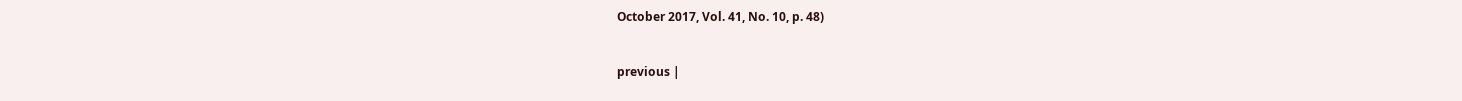October 2017, Vol. 41, No. 10, p. 48)


previous |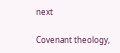next

Covenant theology,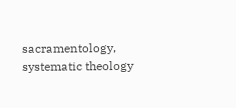sacramentology, systematic theology